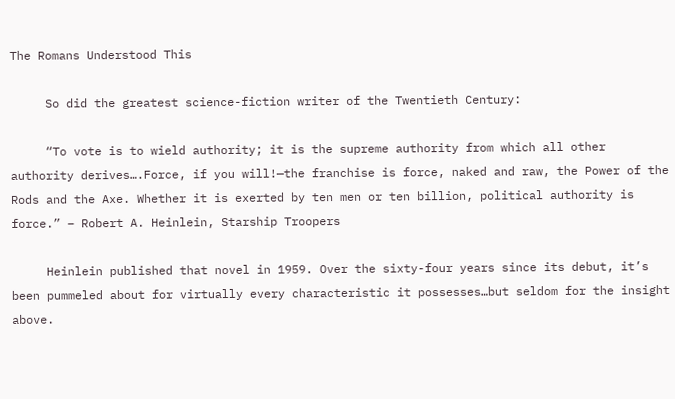The Romans Understood This

     So did the greatest science-fiction writer of the Twentieth Century:

     “To vote is to wield authority; it is the supreme authority from which all other authority derives….Force, if you will!—the franchise is force, naked and raw, the Power of the Rods and the Axe. Whether it is exerted by ten men or ten billion, political authority is force.” – Robert A. Heinlein, Starship Troopers

     Heinlein published that novel in 1959. Over the sixty-four years since its debut, it’s been pummeled about for virtually every characteristic it possesses…but seldom for the insight above.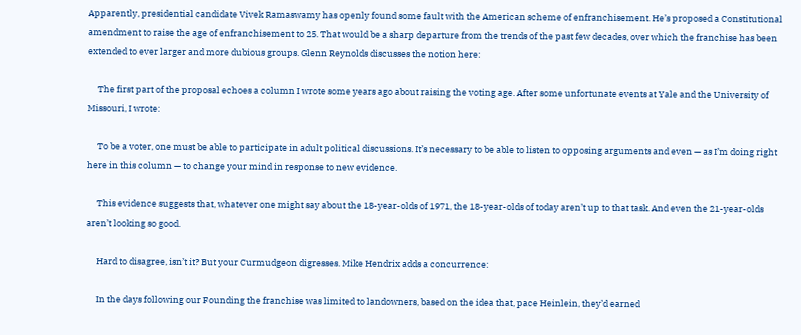Apparently, presidential candidate Vivek Ramaswamy has openly found some fault with the American scheme of enfranchisement. He’s proposed a Constitutional amendment to raise the age of enfranchisement to 25. That would be a sharp departure from the trends of the past few decades, over which the franchise has been extended to ever larger and more dubious groups. Glenn Reynolds discusses the notion here:

     The first part of the proposal echoes a column I wrote some years ago about raising the voting age. After some unfortunate events at Yale and the University of Missouri, I wrote:

     To be a voter, one must be able to participate in adult political discussions. It’s necessary to be able to listen to opposing arguments and even — as I’m doing right here in this column — to change your mind in response to new evidence.

     This evidence suggests that, whatever one might say about the 18-year-olds of 1971, the 18-year-olds of today aren’t up to that task. And even the 21-year-olds aren’t looking so good.

     Hard to disagree, isn’t it? But your Curmudgeon digresses. Mike Hendrix adds a concurrence:

     In the days following our Founding the franchise was limited to landowners, based on the idea that, pace Heinlein, they’d earned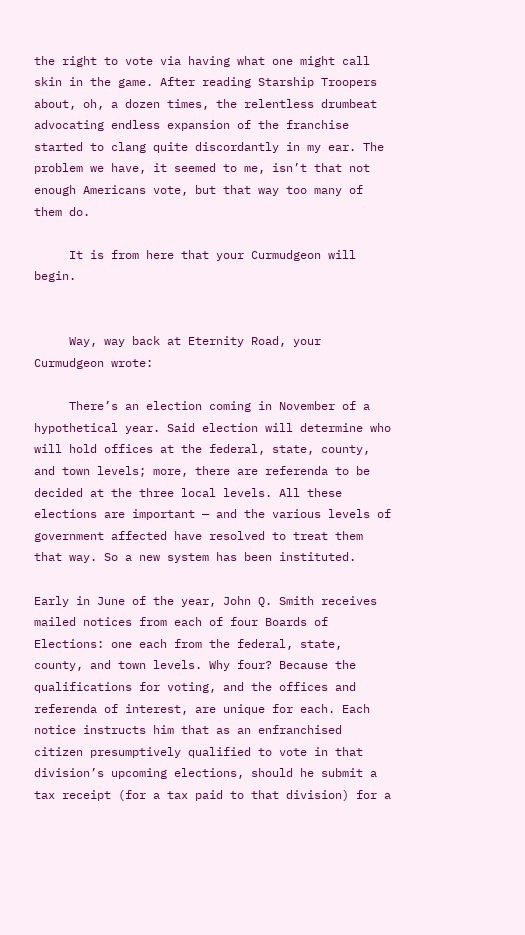the right to vote via having what one might call skin in the game. After reading Starship Troopers about, oh, a dozen times, the relentless drumbeat advocating endless expansion of the franchise started to clang quite discordantly in my ear. The problem we have, it seemed to me, isn’t that not enough Americans vote, but that way too many of them do.

     It is from here that your Curmudgeon will begin.


     Way, way back at Eternity Road, your Curmudgeon wrote:

     There’s an election coming in November of a hypothetical year. Said election will determine who will hold offices at the federal, state, county, and town levels; more, there are referenda to be decided at the three local levels. All these elections are important — and the various levels of government affected have resolved to treat them that way. So a new system has been instituted.

Early in June of the year, John Q. Smith receives mailed notices from each of four Boards of Elections: one each from the federal, state, county, and town levels. Why four? Because the qualifications for voting, and the offices and referenda of interest, are unique for each. Each notice instructs him that as an enfranchised citizen presumptively qualified to vote in that division’s upcoming elections, should he submit a tax receipt (for a tax paid to that division) for a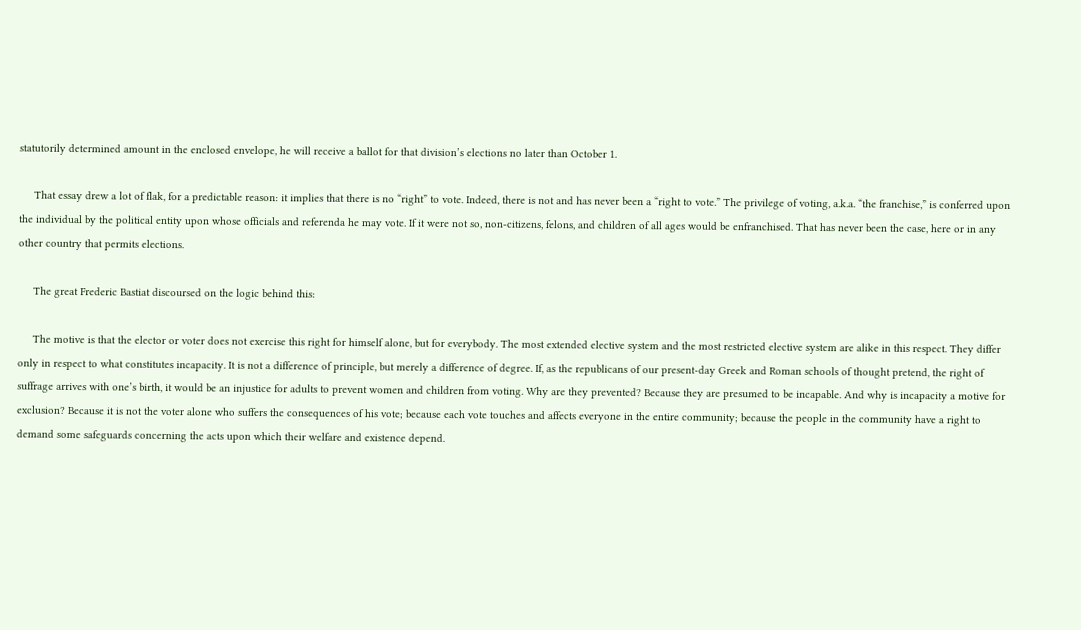statutorily determined amount in the enclosed envelope, he will receive a ballot for that division’s elections no later than October 1.

     That essay drew a lot of flak, for a predictable reason: it implies that there is no “right” to vote. Indeed, there is not and has never been a “right to vote.” The privilege of voting, a.k.a. “the franchise,” is conferred upon the individual by the political entity upon whose officials and referenda he may vote. If it were not so, non-citizens, felons, and children of all ages would be enfranchised. That has never been the case, here or in any other country that permits elections.

     The great Frederic Bastiat discoursed on the logic behind this:

     The motive is that the elector or voter does not exercise this right for himself alone, but for everybody. The most extended elective system and the most restricted elective system are alike in this respect. They differ only in respect to what constitutes incapacity. It is not a difference of principle, but merely a difference of degree. If, as the republicans of our present-day Greek and Roman schools of thought pretend, the right of suffrage arrives with one’s birth, it would be an injustice for adults to prevent women and children from voting. Why are they prevented? Because they are presumed to be incapable. And why is incapacity a motive for exclusion? Because it is not the voter alone who suffers the consequences of his vote; because each vote touches and affects everyone in the entire community; because the people in the community have a right to demand some safeguards concerning the acts upon which their welfare and existence depend.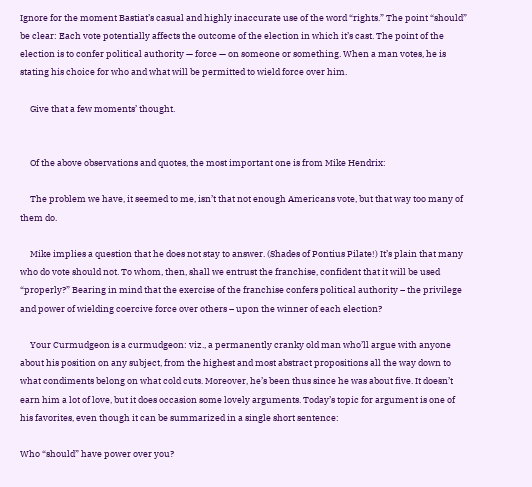Ignore for the moment Bastiat’s casual and highly inaccurate use of the word “rights.” The point “should” be clear: Each vote potentially affects the outcome of the election in which it’s cast. The point of the election is to confer political authority — force — on someone or something. When a man votes, he is stating his choice for who and what will be permitted to wield force over him.

     Give that a few moments’ thought.


     Of the above observations and quotes, the most important one is from Mike Hendrix:

     The problem we have, it seemed to me, isn’t that not enough Americans vote, but that way too many of them do.

     Mike implies a question that he does not stay to answer. (Shades of Pontius Pilate!) It’s plain that many who do vote should not. To whom, then, shall we entrust the franchise, confident that it will be used “properly?” Bearing in mind that the exercise of the franchise confers political authority – the privilege and power of wielding coercive force over others – upon the winner of each election?

     Your Curmudgeon is a curmudgeon: viz., a permanently cranky old man who’ll argue with anyone about his position on any subject, from the highest and most abstract propositions all the way down to what condiments belong on what cold cuts. Moreover, he’s been thus since he was about five. It doesn’t earn him a lot of love, but it does occasion some lovely arguments. Today’s topic for argument is one of his favorites, even though it can be summarized in a single short sentence:

Who “should” have power over you?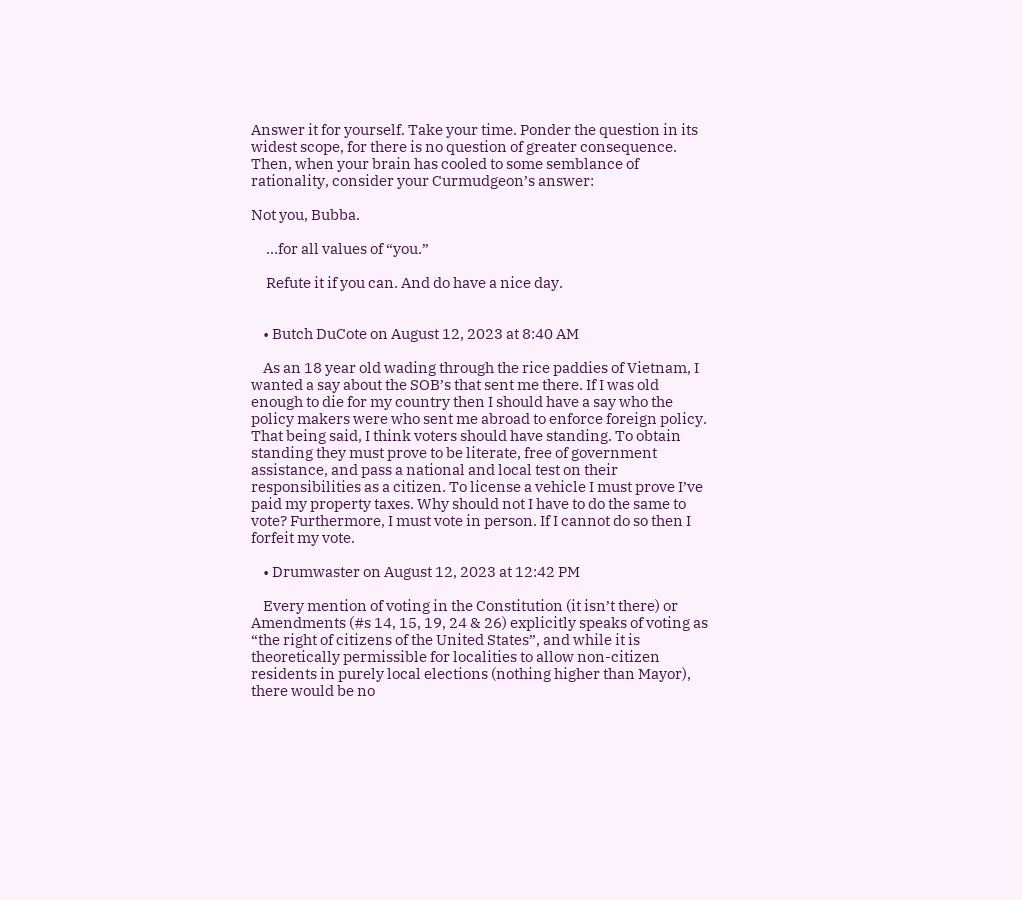Answer it for yourself. Take your time. Ponder the question in its widest scope, for there is no question of greater consequence. Then, when your brain has cooled to some semblance of rationality, consider your Curmudgeon’s answer:

Not you, Bubba.

     …for all values of “you.”

     Refute it if you can. And do have a nice day.


    • Butch DuCote on August 12, 2023 at 8:40 AM

    As an 18 year old wading through the rice paddies of Vietnam, I wanted a say about the SOB’s that sent me there. If I was old enough to die for my country then I should have a say who the policy makers were who sent me abroad to enforce foreign policy. That being said, I think voters should have standing. To obtain standing they must prove to be literate, free of government assistance, and pass a national and local test on their responsibilities as a citizen. To license a vehicle I must prove I’ve paid my property taxes. Why should not I have to do the same to vote? Furthermore, I must vote in person. If I cannot do so then I forfeit my vote.

    • Drumwaster on August 12, 2023 at 12:42 PM

    Every mention of voting in the Constitution (it isn’t there) or Amendments (#s 14, 15, 19, 24 & 26) explicitly speaks of voting as “the right of citizens of the United States”, and while it is theoretically permissible for localities to allow non-citizen residents in purely local elections (nothing higher than Mayor), there would be no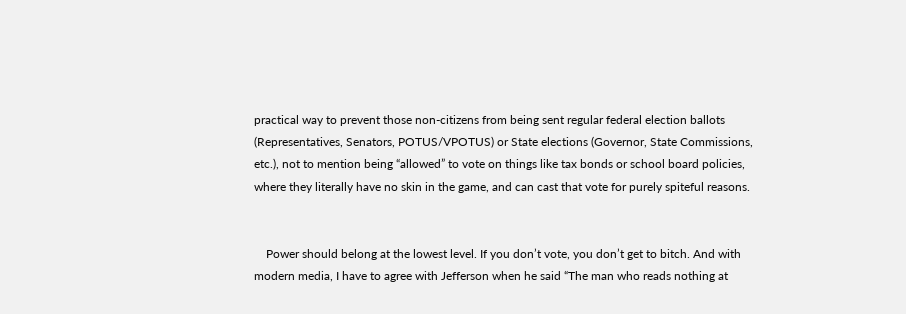practical way to prevent those non-citizens from being sent regular federal election ballots (Representatives, Senators, POTUS/VPOTUS) or State elections (Governor, State Commissions, etc.), not to mention being “allowed” to vote on things like tax bonds or school board policies, where they literally have no skin in the game, and can cast that vote for purely spiteful reasons.


    Power should belong at the lowest level. If you don’t vote, you don’t get to bitch. And with modern media, I have to agree with Jefferson when he said “The man who reads nothing at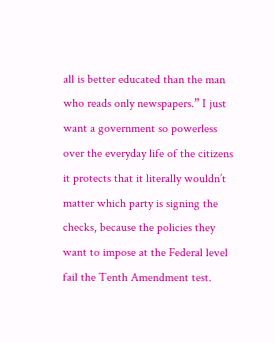all is better educated than the man who reads only newspapers.” I just want a government so powerless over the everyday life of the citizens it protects that it literally wouldn’t matter which party is signing the checks, because the policies they want to impose at the Federal level fail the Tenth Amendment test.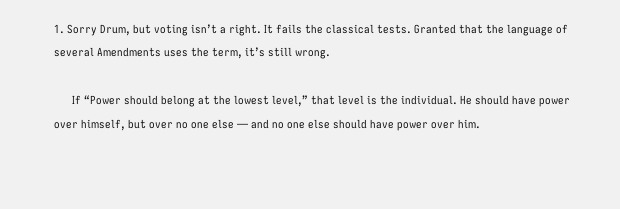1. Sorry Drum, but voting isn’t a right. It fails the classical tests. Granted that the language of several Amendments uses the term, it’s still wrong.

      If “Power should belong at the lowest level,” that level is the individual. He should have power over himself, but over no one else — and no one else should have power over him.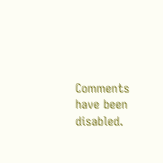Comments have been disabled.